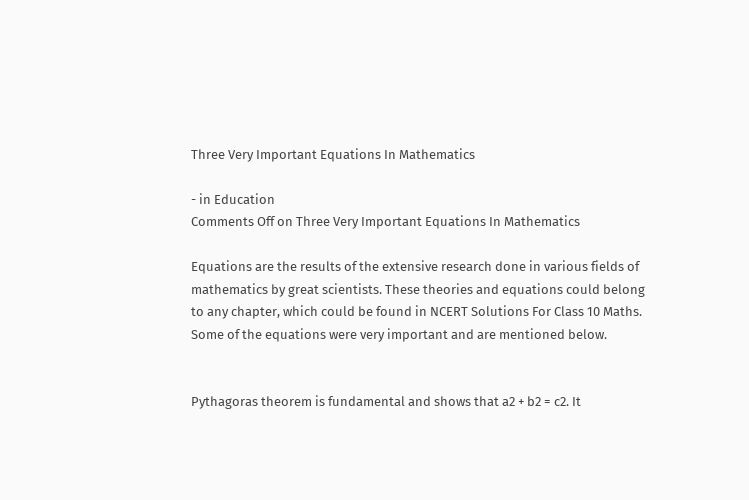Three Very Important Equations In Mathematics

- in Education
Comments Off on Three Very Important Equations In Mathematics

Equations are the results of the extensive research done in various fields of mathematics by great scientists. These theories and equations could belong to any chapter, which could be found in NCERT Solutions For Class 10 Maths. Some of the equations were very important and are mentioned below.


Pythagoras theorem is fundamental and shows that a2 + b2 = c2. It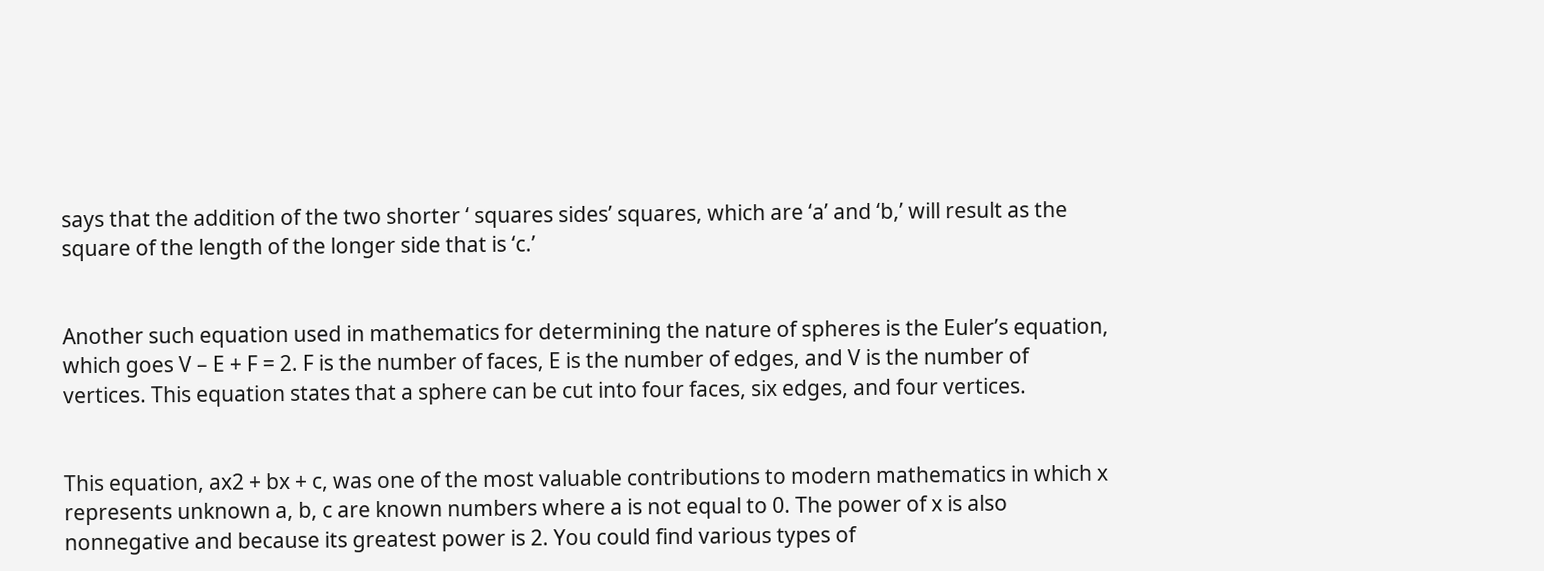says that the addition of the two shorter ‘ squares sides’ squares, which are ‘a’ and ‘b,’ will result as the square of the length of the longer side that is ‘c.’


Another such equation used in mathematics for determining the nature of spheres is the Euler’s equation, which goes V – E + F = 2. F is the number of faces, E is the number of edges, and V is the number of vertices. This equation states that a sphere can be cut into four faces, six edges, and four vertices.


This equation, ax2 + bx + c, was one of the most valuable contributions to modern mathematics in which x represents unknown a, b, c are known numbers where a is not equal to 0. The power of x is also nonnegative and because its greatest power is 2. You could find various types of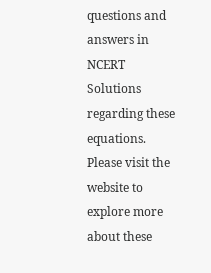questions and answers in NCERT Solutions regarding these equations. Please visit the website to explore more about these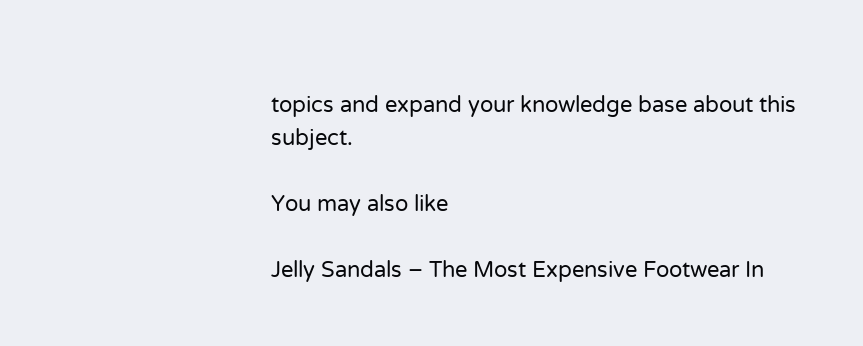topics and expand your knowledge base about this subject.

You may also like

Jelly Sandals – The Most Expensive Footwear In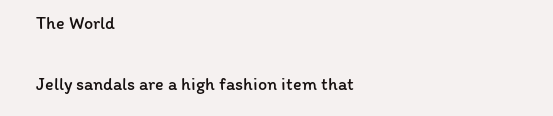The World

Jelly sandals are a high fashion item that